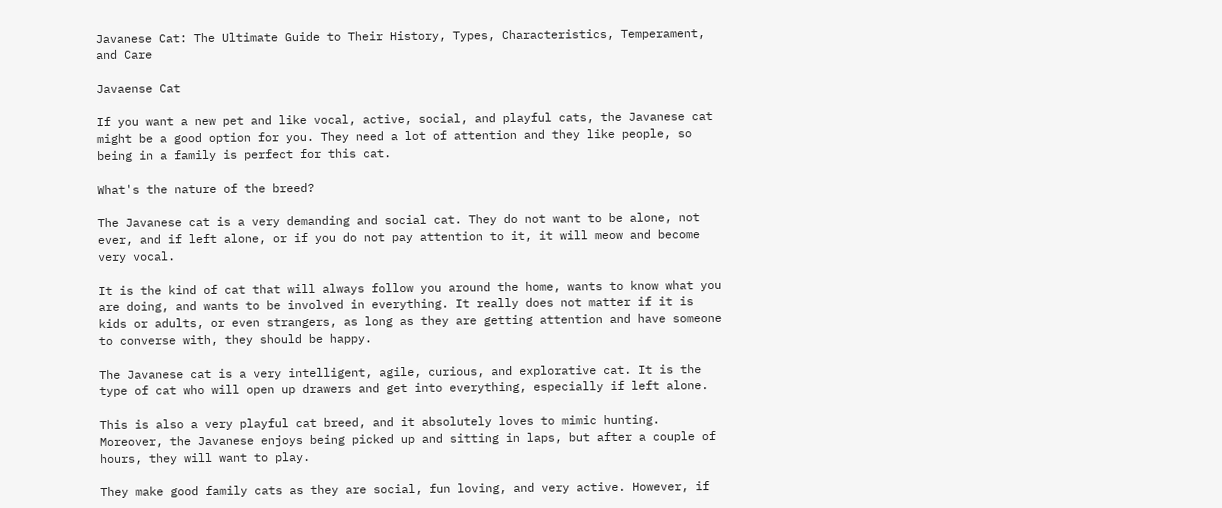Javanese Cat: The Ultimate Guide to Their History, Types, Characteristics, Temperament, and Care

Javaense Cat

If you want a new pet and like vocal, active, social, and playful cats, the Javanese cat might be a good option for you. They need a lot of attention and they like people, so being in a family is perfect for this cat.

What's the nature of the breed?

The Javanese cat is a very demanding and social cat. They do not want to be alone, not ever, and if left alone, or if you do not pay attention to it, it will meow and become very vocal.

It is the kind of cat that will always follow you around the home, wants to know what you are doing, and wants to be involved in everything. It really does not matter if it is kids or adults, or even strangers, as long as they are getting attention and have someone to converse with, they should be happy.

The Javanese cat is a very intelligent, agile, curious, and explorative cat. It is the type of cat who will open up drawers and get into everything, especially if left alone.

This is also a very playful cat breed, and it absolutely loves to mimic hunting. Moreover, the Javanese enjoys being picked up and sitting in laps, but after a couple of hours, they will want to play.

They make good family cats as they are social, fun loving, and very active. However, if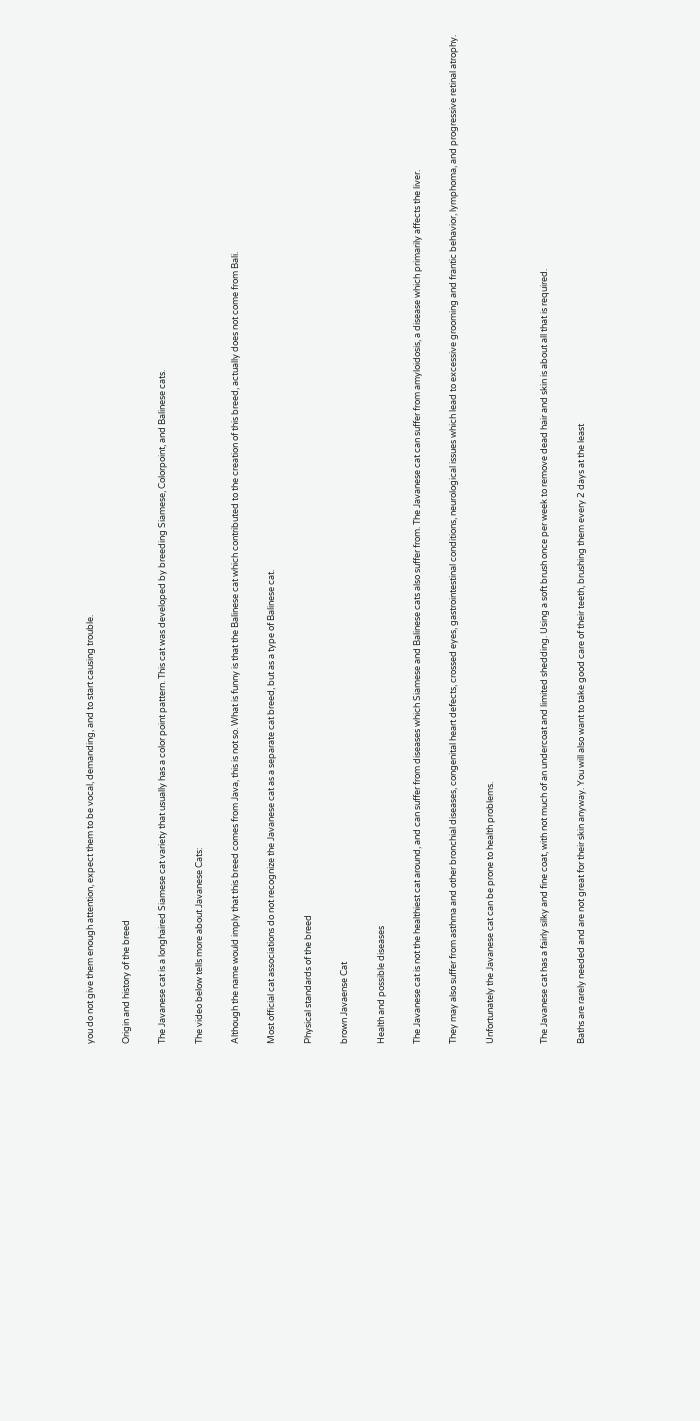you do not give them enough attention, expect them to be vocal, demanding, and to start causing trouble.

Origin and history of the breed

The Javanese cat is a longhaired Siamese cat variety that usually has a color point pattern. This cat was developed by breeding Siamese, Colorpoint, and Balinese cats.

The video below tells more about Javanese Cats:

Although the name would imply that this breed comes from Java, this is not so. What is funny is that the Balinese cat which contributed to the creation of this breed, actually does not come from Bali.

Most official cat associations do not recognize the Javanese cat as a separate cat breed, but as a type of Balinese cat.

Physical standards of the breed

brown Javaense Cat

Health and possible diseases

The Javanese cat is not the healthiest cat around, and can suffer from diseases which Siamese and Balinese cats also suffer from. The Javanese cat can suffer from amyloidosis, a disease which primarily affects the liver.

They may also suffer from asthma and other bronchial diseases, congenital heart defects, crossed eyes, gastrointestinal conditions, neurological issues which lead to excessive grooming and frantic behavior, lymphoma, and progressive retinal atrophy.

Unfortunately the Javanese cat can be prone to health problems.


The Javanese cat has a fairly silky and fine coat, with not much of an undercoat and limited shedding. Using a soft brush once per week to remove dead hair and skin is about all that is required.

Baths are rarely needed and are not great for their skin anyway. You will also want to take good care of their teeth, brushing them every 2 days at the least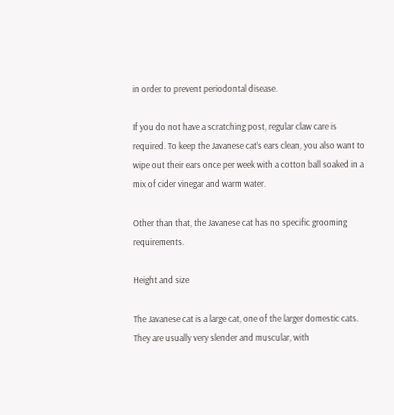in order to prevent periodontal disease.

If you do not have a scratching post, regular claw care is required. To keep the Javanese cat’s ears clean, you also want to wipe out their ears once per week with a cotton ball soaked in a mix of cider vinegar and warm water.

Other than that, the Javanese cat has no specific grooming requirements.

Height and size

The Javanese cat is a large cat, one of the larger domestic cats. They are usually very slender and muscular, with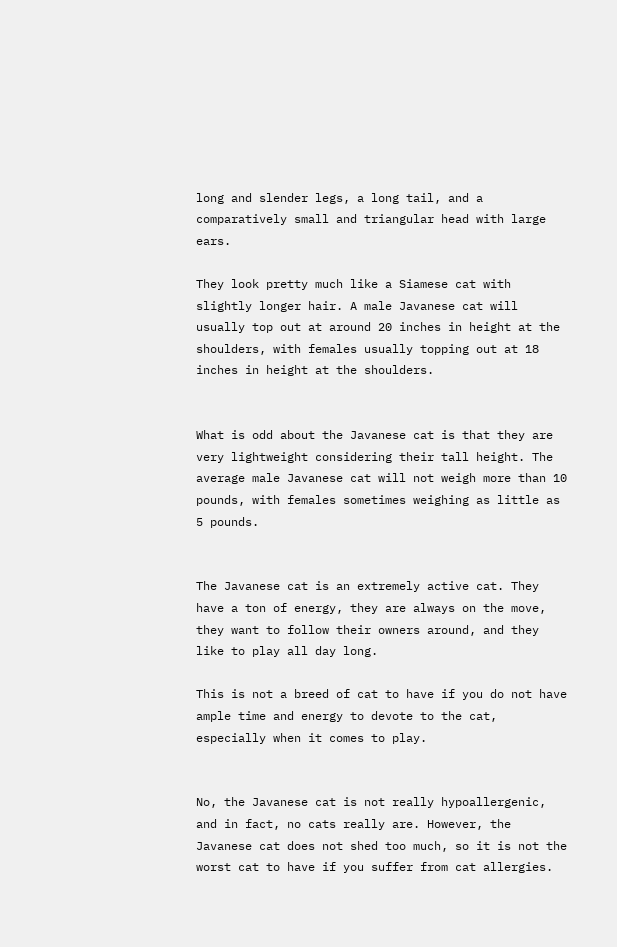long and slender legs, a long tail, and a comparatively small and triangular head with large ears.

They look pretty much like a Siamese cat with slightly longer hair. A male Javanese cat will usually top out at around 20 inches in height at the shoulders, with females usually topping out at 18 inches in height at the shoulders.


What is odd about the Javanese cat is that they are very lightweight considering their tall height. The average male Javanese cat will not weigh more than 10 pounds, with females sometimes weighing as little as 5 pounds.


The Javanese cat is an extremely active cat. They have a ton of energy, they are always on the move, they want to follow their owners around, and they like to play all day long.

This is not a breed of cat to have if you do not have ample time and energy to devote to the cat, especially when it comes to play.


No, the Javanese cat is not really hypoallergenic, and in fact, no cats really are. However, the Javanese cat does not shed too much, so it is not the worst cat to have if you suffer from cat allergies.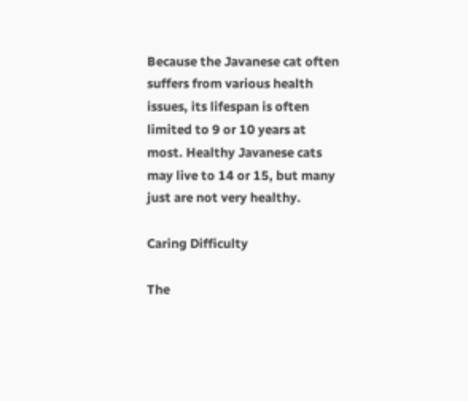Because the Javanese cat often suffers from various health issues, its lifespan is often limited to 9 or 10 years at most. Healthy Javanese cats may live to 14 or 15, but many just are not very healthy.

Caring Difficulty

The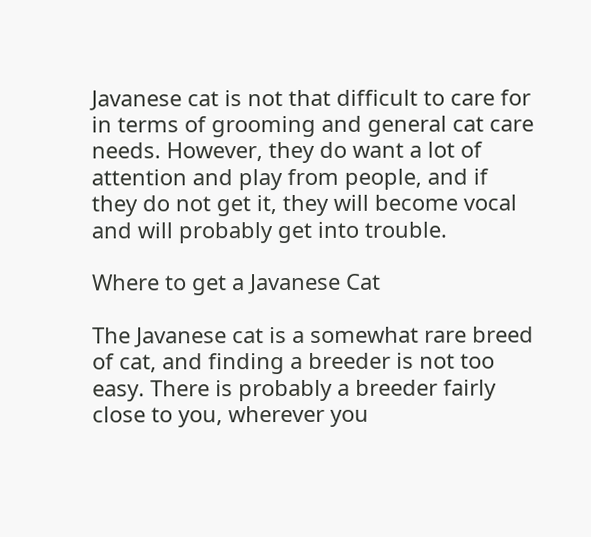Javanese cat is not that difficult to care for in terms of grooming and general cat care needs. However, they do want a lot of attention and play from people, and if they do not get it, they will become vocal and will probably get into trouble.

Where to get a Javanese Cat

The Javanese cat is a somewhat rare breed of cat, and finding a breeder is not too easy. There is probably a breeder fairly close to you, wherever you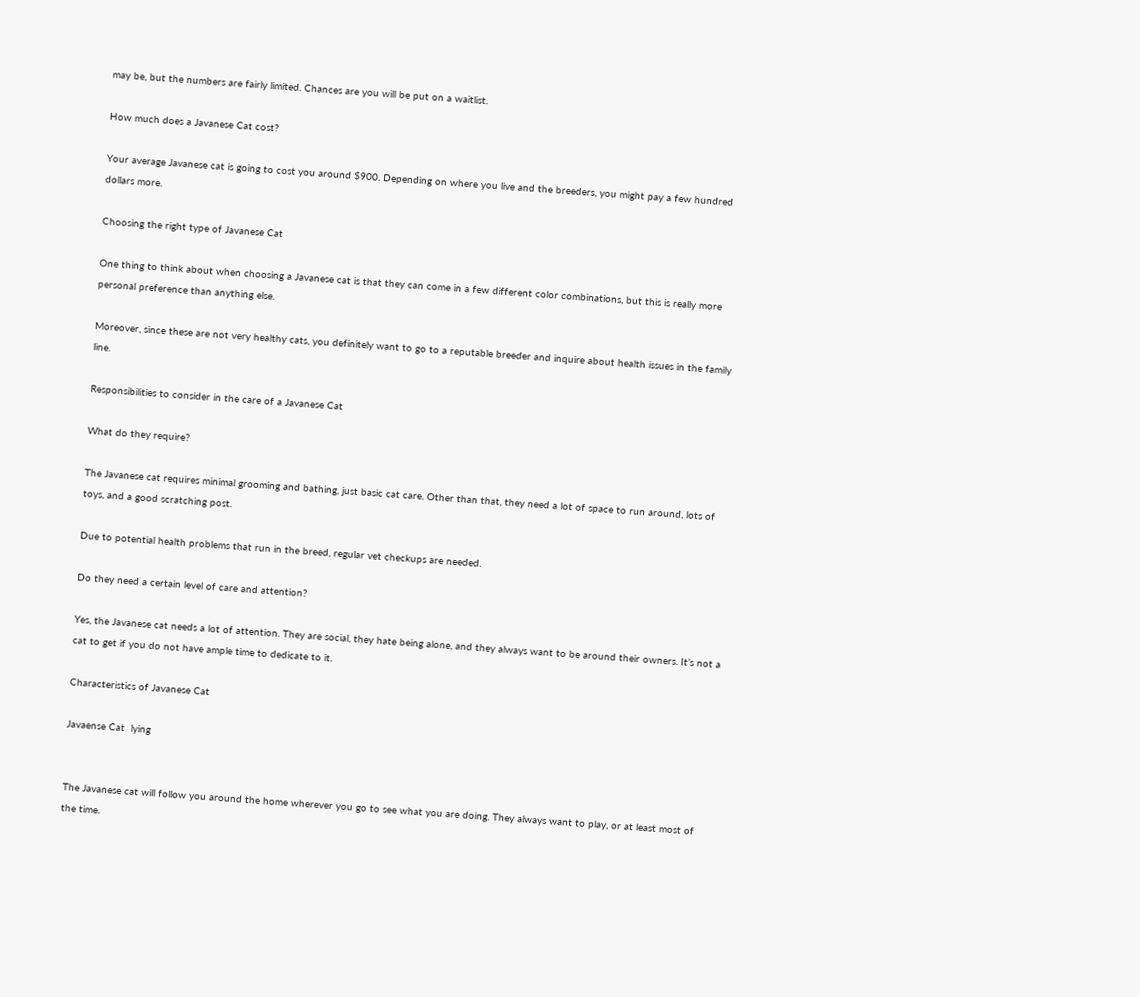may be, but the numbers are fairly limited. Chances are you will be put on a waitlist.

How much does a Javanese Cat cost?

Your average Javanese cat is going to cost you around $900. Depending on where you live and the breeders, you might pay a few hundred dollars more.

Choosing the right type of Javanese Cat

One thing to think about when choosing a Javanese cat is that they can come in a few different color combinations, but this is really more personal preference than anything else.

Moreover, since these are not very healthy cats, you definitely want to go to a reputable breeder and inquire about health issues in the family line.

Responsibilities to consider in the care of a Javanese Cat

What do they require?

The Javanese cat requires minimal grooming and bathing, just basic cat care. Other than that, they need a lot of space to run around, lots of toys, and a good scratching post.

Due to potential health problems that run in the breed, regular vet checkups are needed.

Do they need a certain level of care and attention?

Yes, the Javanese cat needs a lot of attention. They are social, they hate being alone, and they always want to be around their owners. It’s not a cat to get if you do not have ample time to dedicate to it.

Characteristics of Javanese Cat

Javaense Cat  lying


The Javanese cat will follow you around the home wherever you go to see what you are doing. They always want to play, or at least most of the time.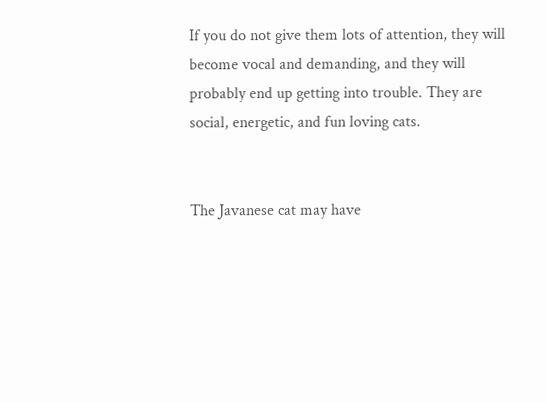If you do not give them lots of attention, they will become vocal and demanding, and they will probably end up getting into trouble. They are social, energetic, and fun loving cats.


The Javanese cat may have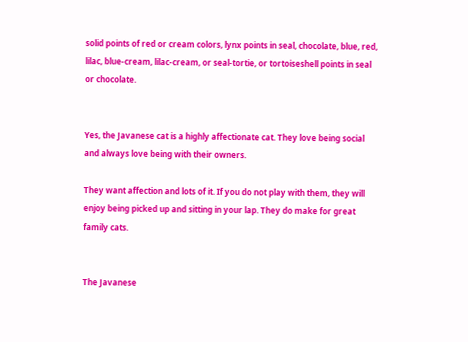solid points of red or cream colors, lynx points in seal, chocolate, blue, red, lilac, blue-cream, lilac-cream, or seal-tortie, or tortoiseshell points in seal or chocolate.


Yes, the Javanese cat is a highly affectionate cat. They love being social and always love being with their owners.

They want affection and lots of it. If you do not play with them, they will enjoy being picked up and sitting in your lap. They do make for great family cats.


The Javanese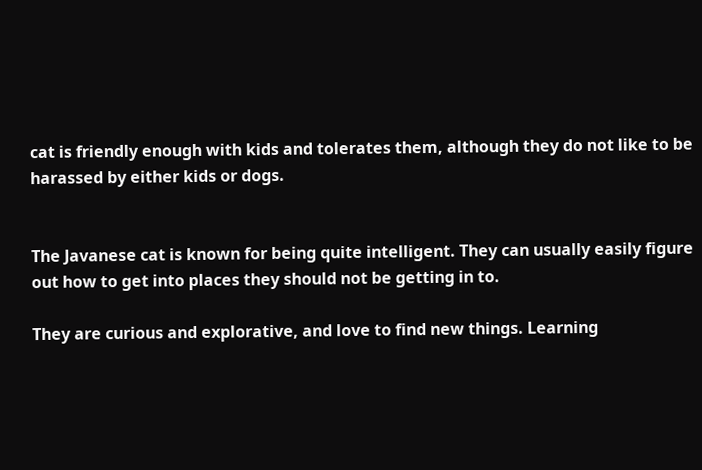cat is friendly enough with kids and tolerates them, although they do not like to be harassed by either kids or dogs.


The Javanese cat is known for being quite intelligent. They can usually easily figure out how to get into places they should not be getting in to.

They are curious and explorative, and love to find new things. Learning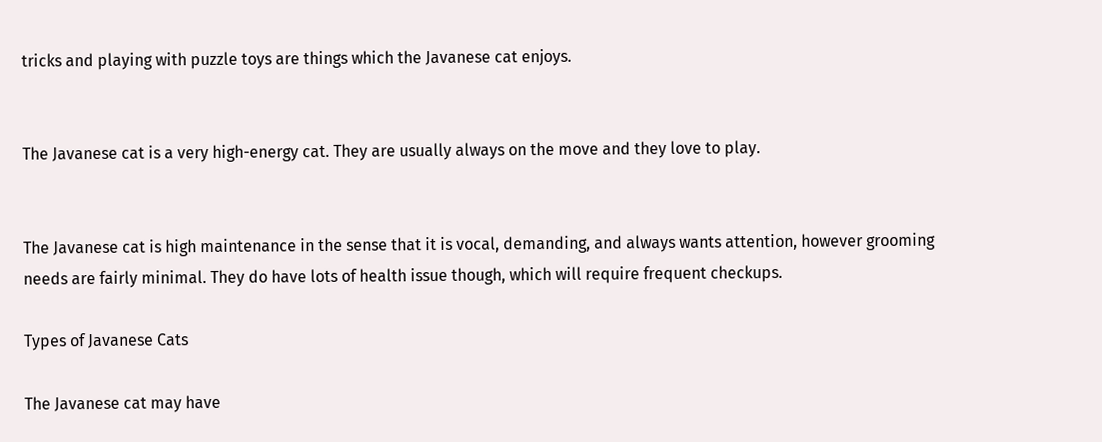tricks and playing with puzzle toys are things which the Javanese cat enjoys.


The Javanese cat is a very high-energy cat. They are usually always on the move and they love to play.


The Javanese cat is high maintenance in the sense that it is vocal, demanding, and always wants attention, however grooming needs are fairly minimal. They do have lots of health issue though, which will require frequent checkups.

Types of Javanese Cats

The Javanese cat may have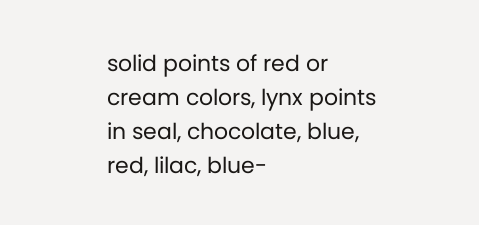solid points of red or cream colors, lynx points in seal, chocolate, blue, red, lilac, blue-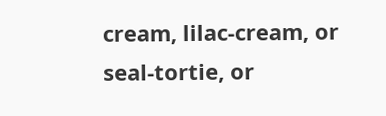cream, lilac-cream, or seal-tortie, or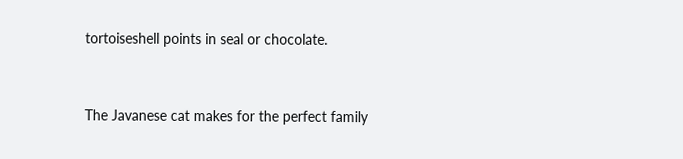tortoiseshell points in seal or chocolate.


The Javanese cat makes for the perfect family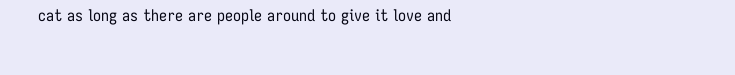cat as long as there are people around to give it love and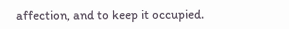affection, and to keep it occupied.